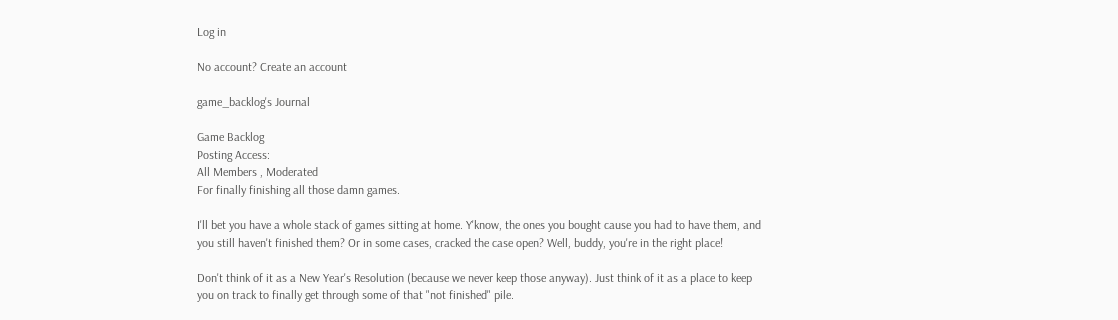Log in

No account? Create an account

game_backlog's Journal

Game Backlog
Posting Access:
All Members , Moderated
For finally finishing all those damn games.

I'll bet you have a whole stack of games sitting at home. Y'know, the ones you bought cause you had to have them, and you still haven't finished them? Or in some cases, cracked the case open? Well, buddy, you're in the right place!

Don't think of it as a New Year's Resolution (because we never keep those anyway). Just think of it as a place to keep you on track to finally get through some of that "not finished" pile.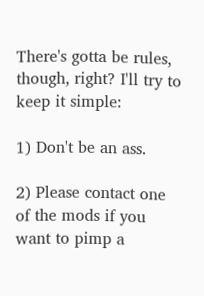There's gotta be rules, though, right? I'll try to keep it simple:

1) Don't be an ass.

2) Please contact one of the mods if you want to pimp a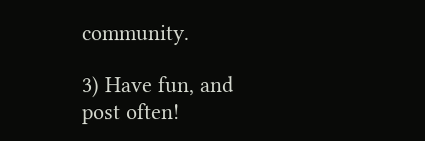community.

3) Have fun, and post often!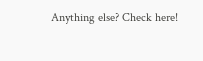Anything else? Check here!